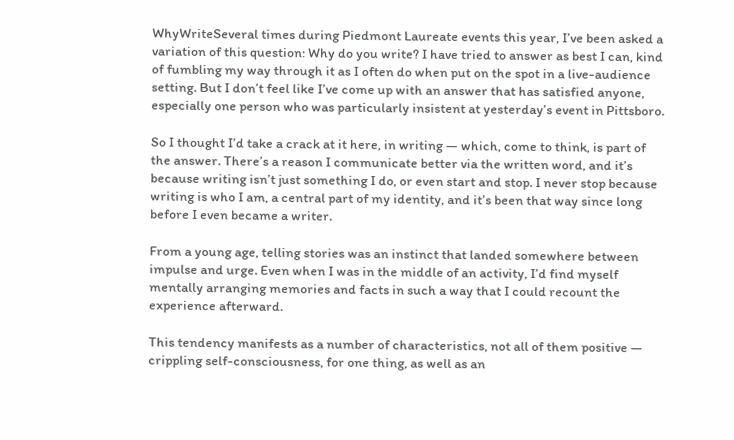WhyWriteSeveral times during Piedmont Laureate events this year, I’ve been asked a variation of this question: Why do you write? I have tried to answer as best I can, kind of fumbling my way through it as I often do when put on the spot in a live-audience setting. But I don’t feel like I’ve come up with an answer that has satisfied anyone, especially one person who was particularly insistent at yesterday’s event in Pittsboro.

So I thought I’d take a crack at it here, in writing — which, come to think, is part of the answer. There’s a reason I communicate better via the written word, and it’s because writing isn’t just something I do, or even start and stop. I never stop because writing is who I am, a central part of my identity, and it’s been that way since long before I even became a writer.

From a young age, telling stories was an instinct that landed somewhere between impulse and urge. Even when I was in the middle of an activity, I’d find myself mentally arranging memories and facts in such a way that I could recount the experience afterward.

This tendency manifests as a number of characteristics, not all of them positive — crippling self-consciousness, for one thing, as well as an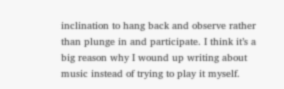inclination to hang back and observe rather than plunge in and participate. I think it’s a big reason why I wound up writing about music instead of trying to play it myself.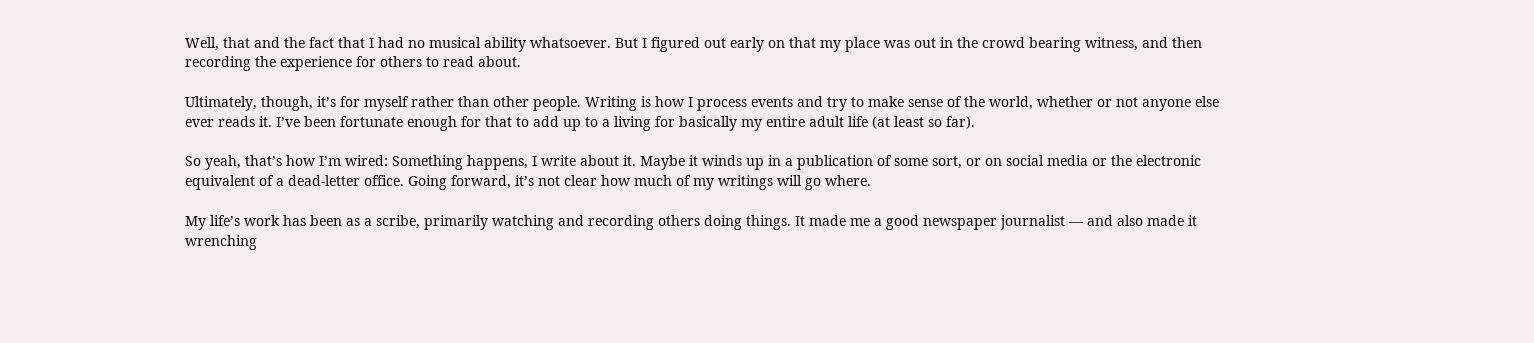Well, that and the fact that I had no musical ability whatsoever. But I figured out early on that my place was out in the crowd bearing witness, and then recording the experience for others to read about.

Ultimately, though, it’s for myself rather than other people. Writing is how I process events and try to make sense of the world, whether or not anyone else ever reads it. I’ve been fortunate enough for that to add up to a living for basically my entire adult life (at least so far).

So yeah, that’s how I’m wired: Something happens, I write about it. Maybe it winds up in a publication of some sort, or on social media or the electronic equivalent of a dead-letter office. Going forward, it’s not clear how much of my writings will go where.

My life’s work has been as a scribe, primarily watching and recording others doing things. It made me a good newspaper journalist — and also made it wrenching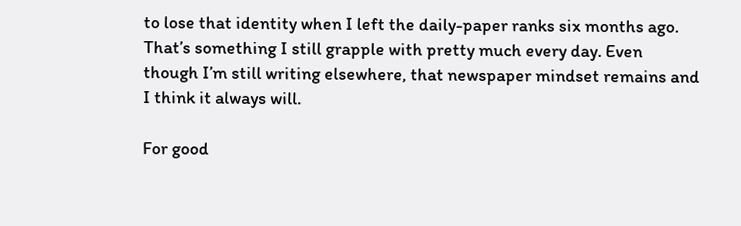to lose that identity when I left the daily-paper ranks six months ago. That’s something I still grapple with pretty much every day. Even though I’m still writing elsewhere, that newspaper mindset remains and I think it always will.

For good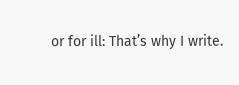or for ill: That’s why I write.